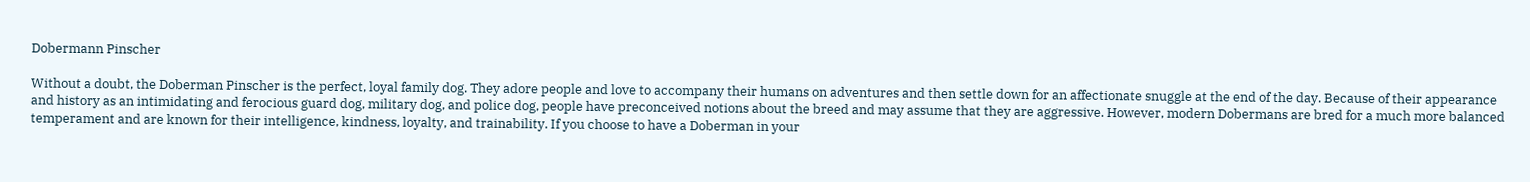Dobermann Pinscher

Without a doubt, the Doberman Pinscher is the perfect, loyal family dog. They adore people and love to accompany their humans on adventures and then settle down for an affectionate snuggle at the end of the day. Because of their appearance and history as an intimidating and ferocious guard dog, military dog, and police dog, people have preconceived notions about the breed and may assume that they are aggressive. However, modern Dobermans are bred for a much more balanced temperament and are known for their intelligence, kindness, loyalty, and trainability. If you choose to have a Doberman in your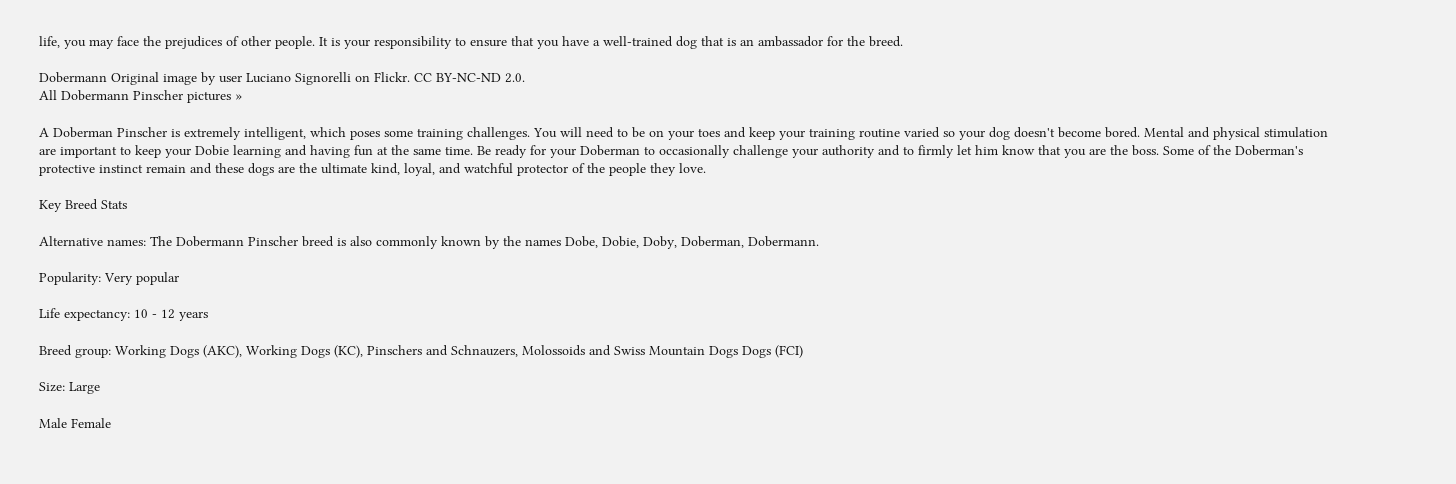life, you may face the prejudices of other people. It is your responsibility to ensure that you have a well-trained dog that is an ambassador for the breed.

Dobermann Original image by user Luciano Signorelli on Flickr. CC BY-NC-ND 2.0.
All Dobermann Pinscher pictures »

A Doberman Pinscher is extremely intelligent, which poses some training challenges. You will need to be on your toes and keep your training routine varied so your dog doesn't become bored. Mental and physical stimulation are important to keep your Dobie learning and having fun at the same time. Be ready for your Doberman to occasionally challenge your authority and to firmly let him know that you are the boss. Some of the Doberman's protective instinct remain and these dogs are the ultimate kind, loyal, and watchful protector of the people they love.

Key Breed Stats

Alternative names: The Dobermann Pinscher breed is also commonly known by the names Dobe, Dobie, Doby, Doberman, Dobermann.

Popularity: Very popular

Life expectancy: 10 - 12 years

Breed group: Working Dogs (AKC), Working Dogs (KC), Pinschers and Schnauzers, Molossoids and Swiss Mountain Dogs Dogs (FCI)

Size: Large

Male Female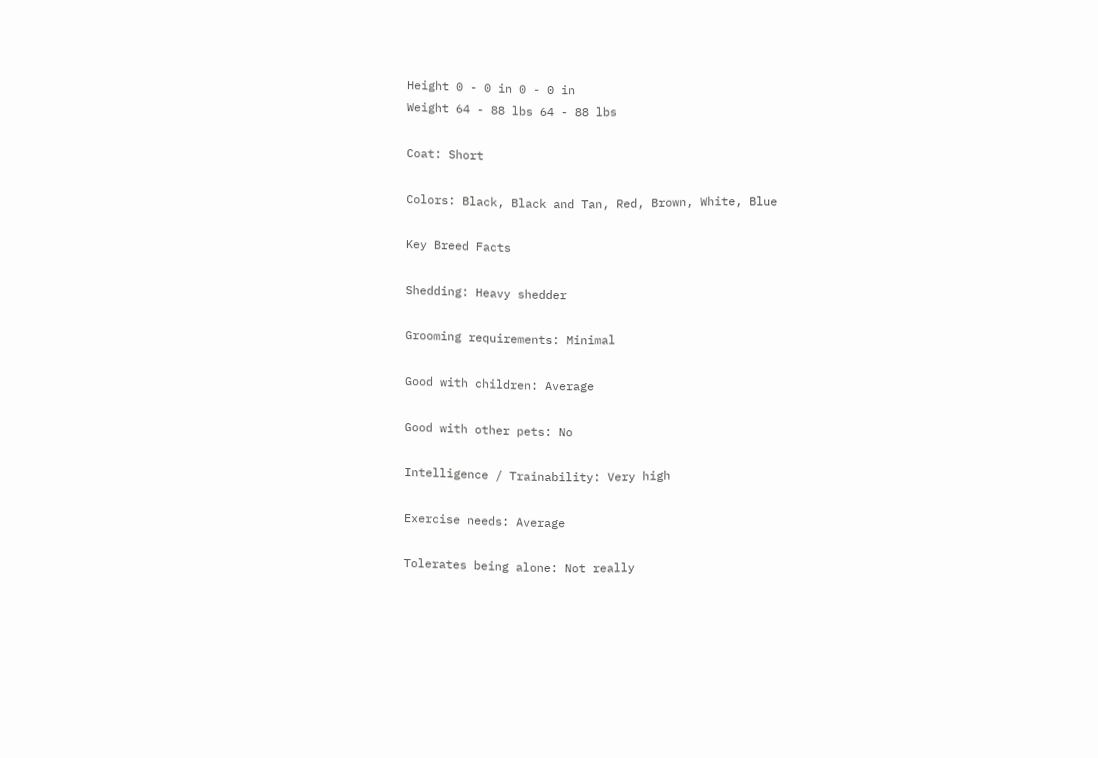Height 0 - 0 in 0 - 0 in
Weight 64 - 88 lbs 64 - 88 lbs

Coat: Short

Colors: Black, Black and Tan, Red, Brown, White, Blue

Key Breed Facts

Shedding: Heavy shedder

Grooming requirements: Minimal

Good with children: Average

Good with other pets: No

Intelligence / Trainability: Very high

Exercise needs: Average

Tolerates being alone: Not really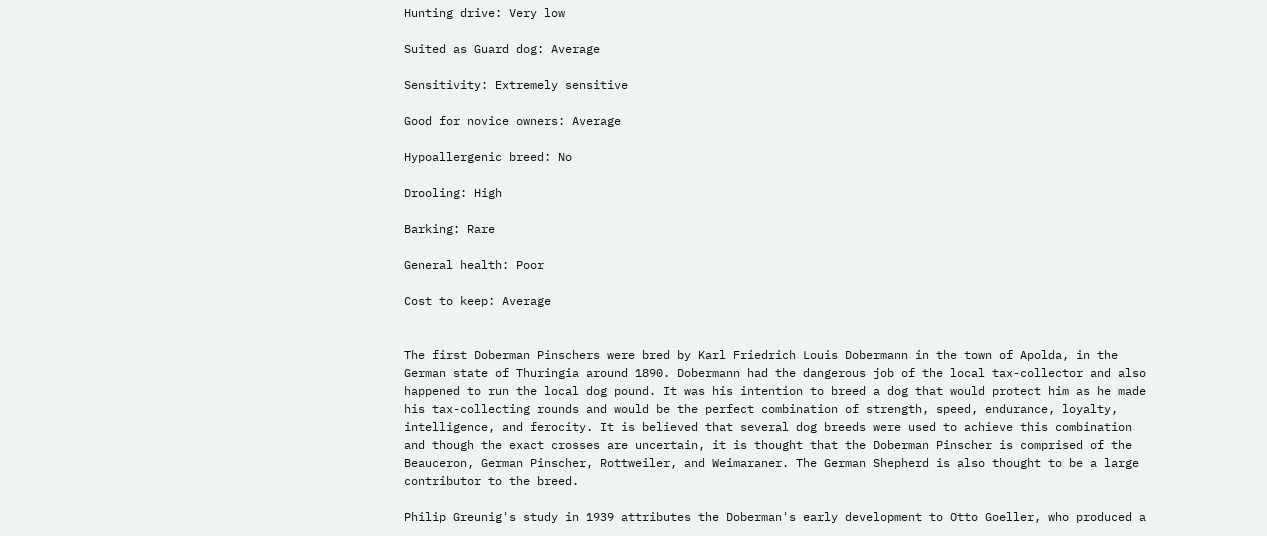Hunting drive: Very low

Suited as Guard dog: Average

Sensitivity: Extremely sensitive

Good for novice owners: Average

Hypoallergenic breed: No

Drooling: High

Barking: Rare

General health: Poor

Cost to keep: Average


The first Doberman Pinschers were bred by Karl Friedrich Louis Dobermann in the town of Apolda, in the German state of Thuringia around 1890. Dobermann had the dangerous job of the local tax-collector and also happened to run the local dog pound. It was his intention to breed a dog that would protect him as he made his tax-collecting rounds and would be the perfect combination of strength, speed, endurance, loyalty, intelligence, and ferocity. It is believed that several dog breeds were used to achieve this combination and though the exact crosses are uncertain, it is thought that the Doberman Pinscher is comprised of the Beauceron, German Pinscher, Rottweiler, and Weimaraner. The German Shepherd is also thought to be a large contributor to the breed.

Philip Greunig's study in 1939 attributes the Doberman's early development to Otto Goeller, who produced a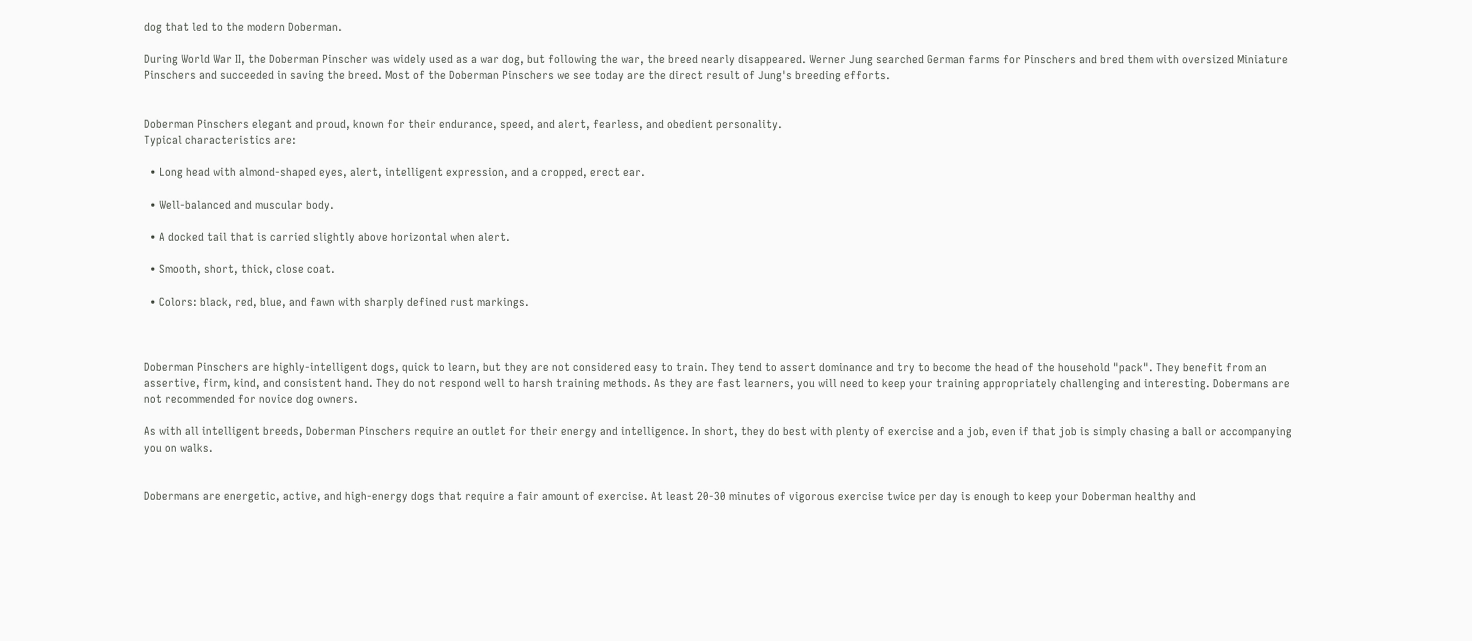dog that led to the modern Doberman.

During World War II, the Doberman Pinscher was widely used as a war dog, but following the war, the breed nearly disappeared. Werner Jung searched German farms for Pinschers and bred them with oversized Miniature Pinschers and succeeded in saving the breed. Most of the Doberman Pinschers we see today are the direct result of Jung's breeding efforts.


Doberman Pinschers elegant and proud, known for their endurance, speed, and alert, fearless, and obedient personality.
Typical characteristics are:

  • Long head with almond-shaped eyes, alert, intelligent expression, and a cropped, erect ear.

  • Well-balanced and muscular body.

  • A docked tail that is carried slightly above horizontal when alert.

  • Smooth, short, thick, close coat.

  • Colors: black, red, blue, and fawn with sharply defined rust markings.



Doberman Pinschers are highly-intelligent dogs, quick to learn, but they are not considered easy to train. They tend to assert dominance and try to become the head of the household "pack". They benefit from an assertive, firm, kind, and consistent hand. They do not respond well to harsh training methods. As they are fast learners, you will need to keep your training appropriately challenging and interesting. Dobermans are not recommended for novice dog owners.

As with all intelligent breeds, Doberman Pinschers require an outlet for their energy and intelligence. In short, they do best with plenty of exercise and a job, even if that job is simply chasing a ball or accompanying you on walks.


Dobermans are energetic, active, and high-energy dogs that require a fair amount of exercise. At least 20-30 minutes of vigorous exercise twice per day is enough to keep your Doberman healthy and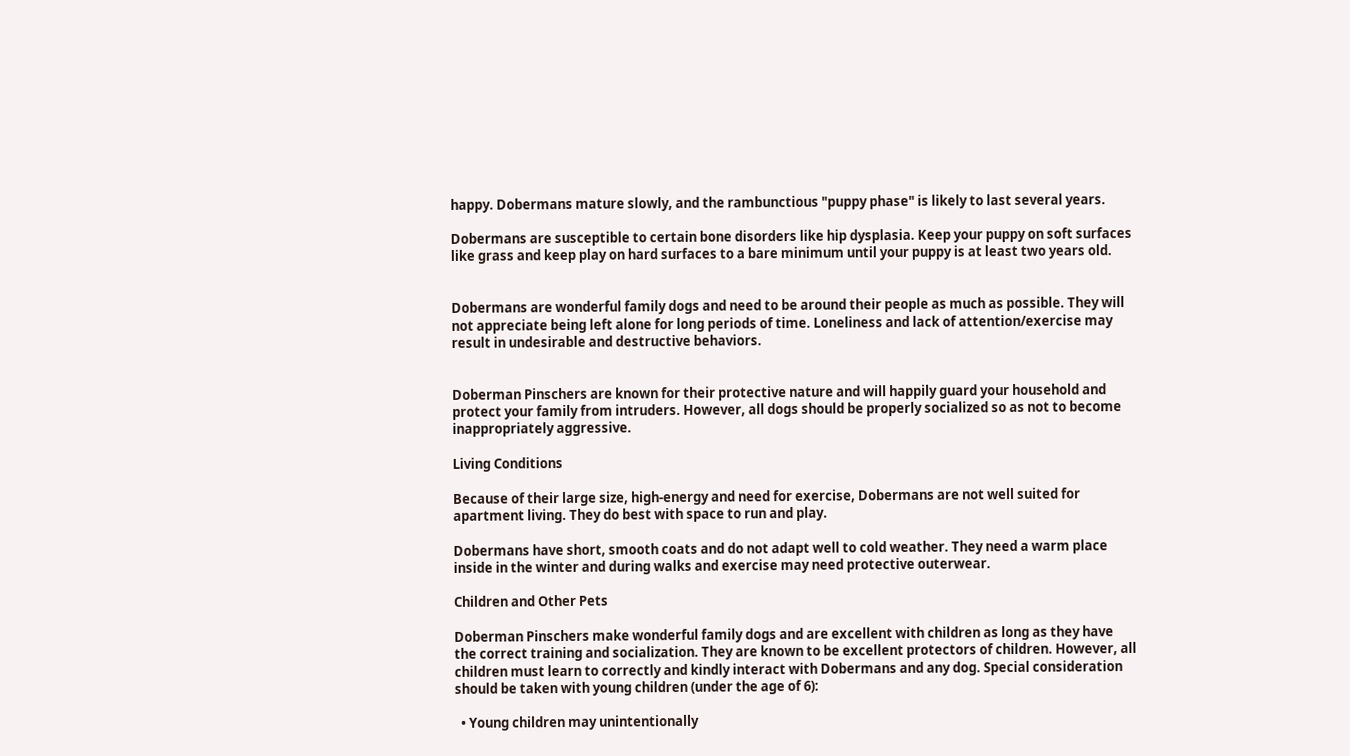happy. Dobermans mature slowly, and the rambunctious "puppy phase" is likely to last several years.

Dobermans are susceptible to certain bone disorders like hip dysplasia. Keep your puppy on soft surfaces like grass and keep play on hard surfaces to a bare minimum until your puppy is at least two years old.


Dobermans are wonderful family dogs and need to be around their people as much as possible. They will not appreciate being left alone for long periods of time. Loneliness and lack of attention/exercise may result in undesirable and destructive behaviors.


Doberman Pinschers are known for their protective nature and will happily guard your household and protect your family from intruders. However, all dogs should be properly socialized so as not to become inappropriately aggressive.

Living Conditions

Because of their large size, high-energy and need for exercise, Dobermans are not well suited for apartment living. They do best with space to run and play.

Dobermans have short, smooth coats and do not adapt well to cold weather. They need a warm place inside in the winter and during walks and exercise may need protective outerwear.

Children and Other Pets

Doberman Pinschers make wonderful family dogs and are excellent with children as long as they have the correct training and socialization. They are known to be excellent protectors of children. However, all children must learn to correctly and kindly interact with Dobermans and any dog. Special consideration should be taken with young children (under the age of 6):

  • Young children may unintentionally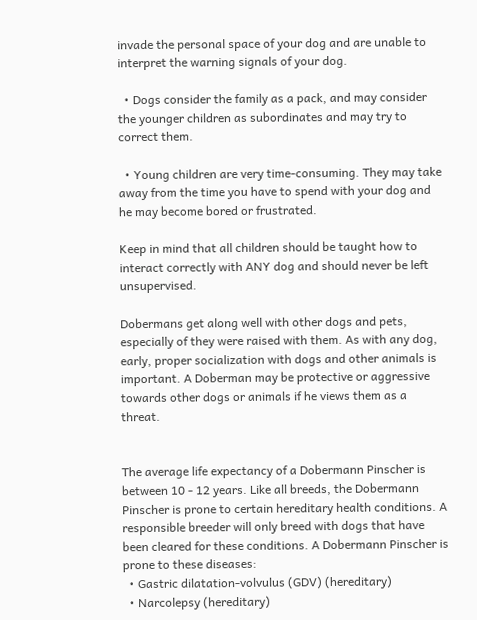invade the personal space of your dog and are unable to interpret the warning signals of your dog.

  • Dogs consider the family as a pack, and may consider the younger children as subordinates and may try to correct them.

  • Young children are very time-consuming. They may take away from the time you have to spend with your dog and he may become bored or frustrated.

Keep in mind that all children should be taught how to interact correctly with ANY dog and should never be left unsupervised.

Dobermans get along well with other dogs and pets, especially of they were raised with them. As with any dog, early, proper socialization with dogs and other animals is important. A Doberman may be protective or aggressive towards other dogs or animals if he views them as a threat.


The average life expectancy of a Dobermann Pinscher is between 10 - 12 years. Like all breeds, the Dobermann Pinscher is prone to certain hereditary health conditions. A responsible breeder will only breed with dogs that have been cleared for these conditions. A Dobermann Pinscher is prone to these diseases:
  • Gastric dilatation-volvulus (GDV) (hereditary)
  • Narcolepsy (hereditary)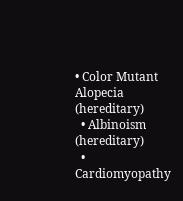• Color Mutant Alopecia (hereditary)
  • Albinoism (hereditary)
  • Cardiomyopathy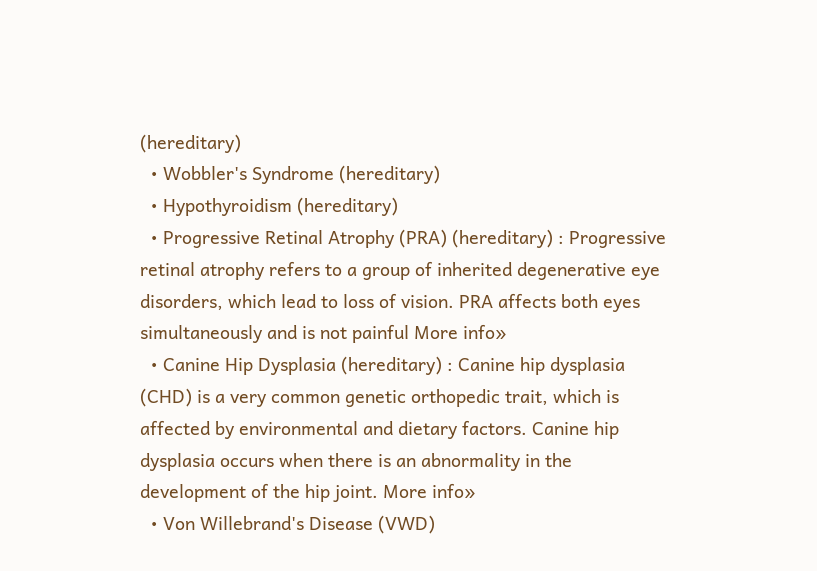(hereditary)
  • Wobbler's Syndrome (hereditary)
  • Hypothyroidism (hereditary)
  • Progressive Retinal Atrophy (PRA) (hereditary) : Progressive retinal atrophy refers to a group of inherited degenerative eye disorders, which lead to loss of vision. PRA affects both eyes simultaneously and is not painful More info»
  • Canine Hip Dysplasia (hereditary) : Canine hip dysplasia (CHD) is a very common genetic orthopedic trait, which is affected by environmental and dietary factors. Canine hip dysplasia occurs when there is an abnormality in the development of the hip joint. More info»
  • Von Willebrand's Disease (VWD)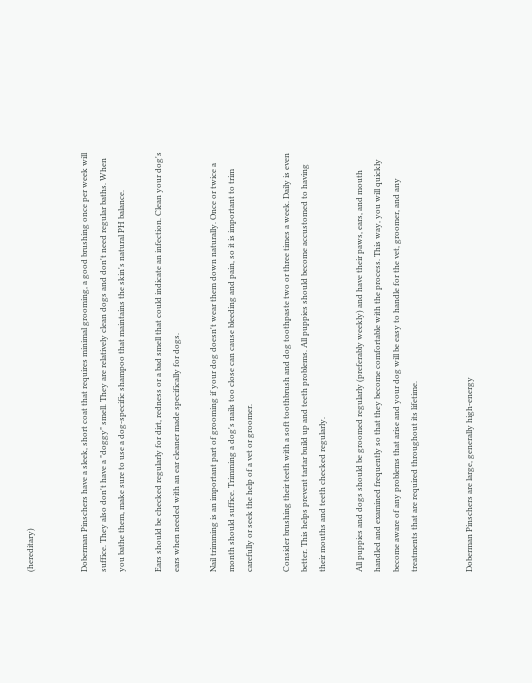(hereditary)


Doberman Pinschers have a sleek, short coat that requires minimal grooming, a good brushing once per week will suffice. They also don't have a "doggy" smell. They are relatively clean dogs and don't need regular baths. When you bathe them, make sure to use a dog-specific shampoo that maintains the skin's natural PH balance.

Ears should be checked regularly for dirt, redness or a bad smell that could indicate an infection. Clean your dog's ears when needed with an ear cleaner made specifically for dogs.

Nail trimming is an important part of grooming if your dog doesn't wear them down naturally. Once or twice a month should suffice. Trimming a dog's nails too close can cause bleeding and pain, so it is important to trim carefully or seek the help of a vet or groomer.

Consider brushing their teeth with a soft toothbrush and dog toothpaste two or three times a week. Daily is even better. This helps prevent tartar build up and teeth problems. All puppies should become accustomed to having their mouths and teeth checked regularly.

All puppies and dogs should be groomed regularly (preferably weekly) and have their paws, ears, and mouth handled and examined frequently so that they become comfortable with the process. This way, you will quickly become aware of any problems that arise and your dog will be easy to handle for the vet, groomer, and any treatments that are required throughout its lifetime.


Doberman Pinschers are large, generally high-energy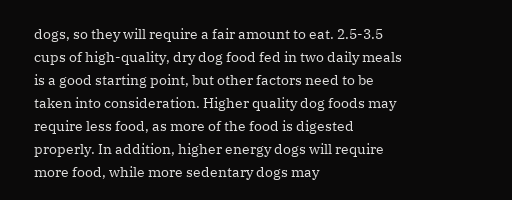dogs, so they will require a fair amount to eat. 2.5-3.5 cups of high-quality, dry dog food fed in two daily meals is a good starting point, but other factors need to be taken into consideration. Higher quality dog foods may require less food, as more of the food is digested properly. In addition, higher energy dogs will require more food, while more sedentary dogs may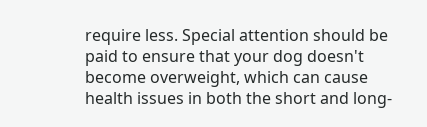require less. Special attention should be paid to ensure that your dog doesn't become overweight, which can cause health issues in both the short and long-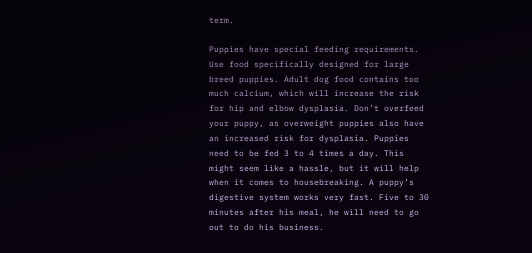term.

Puppies have special feeding requirements. Use food specifically designed for large breed puppies. Adult dog food contains too much calcium, which will increase the risk for hip and elbow dysplasia. Don’t overfeed your puppy, as overweight puppies also have an increased risk for dysplasia. Puppies need to be fed 3 to 4 times a day. This might seem like a hassle, but it will help when it comes to housebreaking. A puppy’s digestive system works very fast. Five to 30 minutes after his meal, he will need to go out to do his business.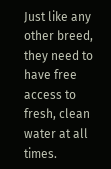Just like any other breed, they need to have free access to fresh, clean water at all times.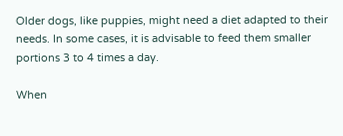Older dogs, like puppies, might need a diet adapted to their needs. In some cases, it is advisable to feed them smaller portions 3 to 4 times a day.

When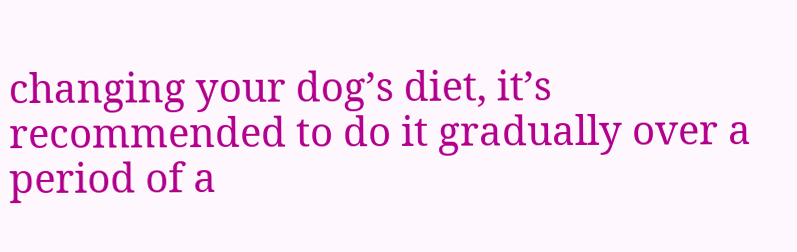changing your dog’s diet, it’s recommended to do it gradually over a period of a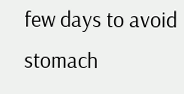few days to avoid stomach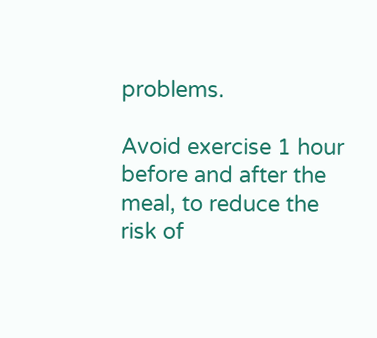problems.

Avoid exercise 1 hour before and after the meal, to reduce the risk of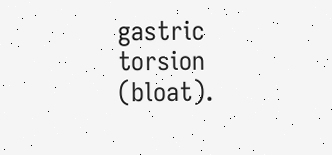gastric torsion (bloat).